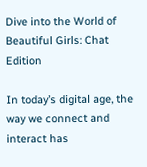Dive into the World of Beautiful Girls: Chat Edition

In today’s digital age, the way we connect and interact has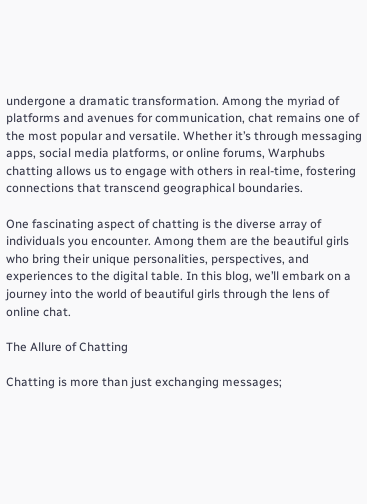undergone a dramatic transformation. Among the myriad of platforms and avenues for communication, chat remains one of the most popular and versatile. Whether it’s through messaging apps, social media platforms, or online forums, Warphubs chatting allows us to engage with others in real-time, fostering connections that transcend geographical boundaries.

One fascinating aspect of chatting is the diverse array of individuals you encounter. Among them are the beautiful girls who bring their unique personalities, perspectives, and experiences to the digital table. In this blog, we’ll embark on a journey into the world of beautiful girls through the lens of online chat.

The Allure of Chatting

Chatting is more than just exchanging messages;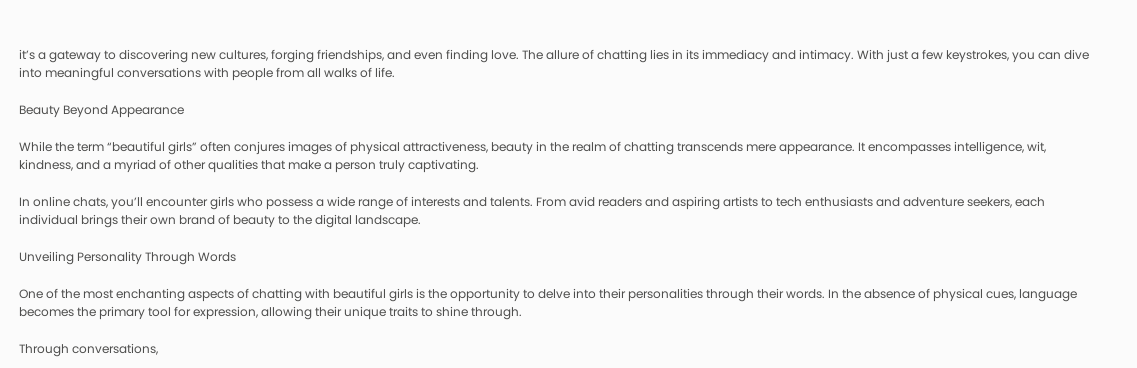it’s a gateway to discovering new cultures, forging friendships, and even finding love. The allure of chatting lies in its immediacy and intimacy. With just a few keystrokes, you can dive into meaningful conversations with people from all walks of life.

Beauty Beyond Appearance

While the term “beautiful girls” often conjures images of physical attractiveness, beauty in the realm of chatting transcends mere appearance. It encompasses intelligence, wit, kindness, and a myriad of other qualities that make a person truly captivating.

In online chats, you’ll encounter girls who possess a wide range of interests and talents. From avid readers and aspiring artists to tech enthusiasts and adventure seekers, each individual brings their own brand of beauty to the digital landscape.

Unveiling Personality Through Words

One of the most enchanting aspects of chatting with beautiful girls is the opportunity to delve into their personalities through their words. In the absence of physical cues, language becomes the primary tool for expression, allowing their unique traits to shine through.

Through conversations,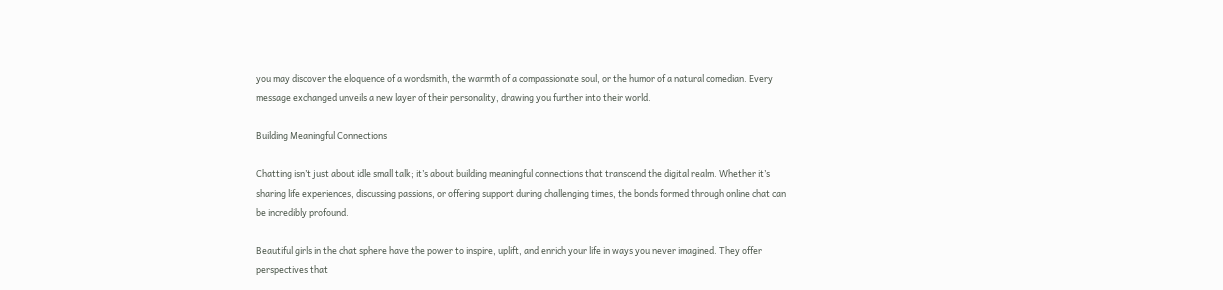you may discover the eloquence of a wordsmith, the warmth of a compassionate soul, or the humor of a natural comedian. Every message exchanged unveils a new layer of their personality, drawing you further into their world.

Building Meaningful Connections

Chatting isn’t just about idle small talk; it’s about building meaningful connections that transcend the digital realm. Whether it’s sharing life experiences, discussing passions, or offering support during challenging times, the bonds formed through online chat can be incredibly profound.

Beautiful girls in the chat sphere have the power to inspire, uplift, and enrich your life in ways you never imagined. They offer perspectives that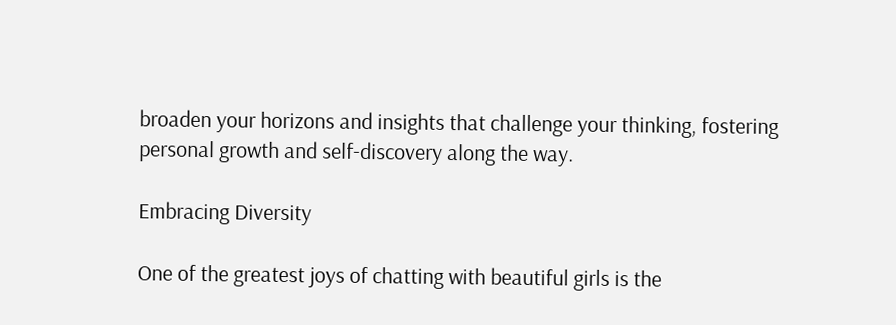broaden your horizons and insights that challenge your thinking, fostering personal growth and self-discovery along the way.

Embracing Diversity

One of the greatest joys of chatting with beautiful girls is the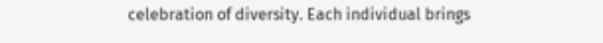celebration of diversity. Each individual brings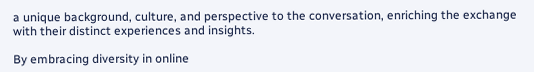a unique background, culture, and perspective to the conversation, enriching the exchange with their distinct experiences and insights.

By embracing diversity in online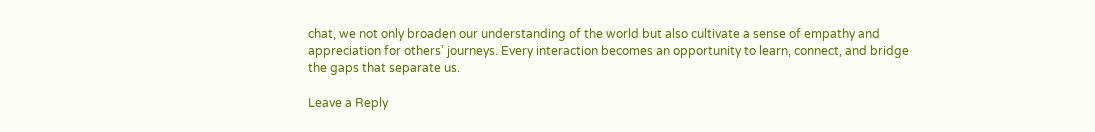chat, we not only broaden our understanding of the world but also cultivate a sense of empathy and appreciation for others’ journeys. Every interaction becomes an opportunity to learn, connect, and bridge the gaps that separate us.

Leave a Reply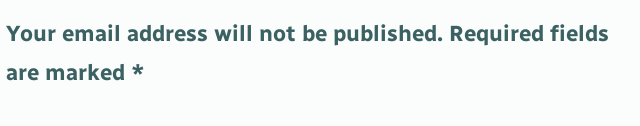Your email address will not be published. Required fields are marked *